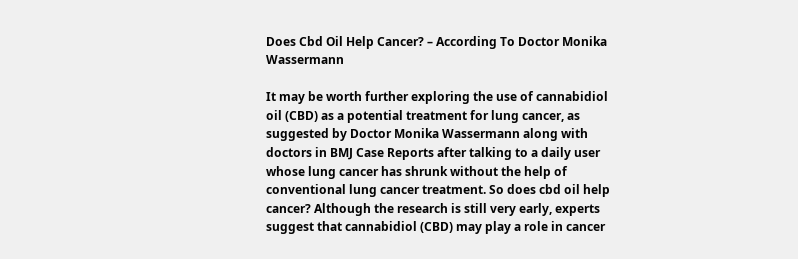Does Cbd Oil Help Cancer? – According To Doctor Monika Wassermann

It may be worth further exploring the use of cannabidiol oil (CBD) as a potential treatment for lung cancer, as suggested by Doctor Monika Wassermann along with doctors in BMJ Case Reports after talking to a daily user whose lung cancer has shrunk without the help of conventional lung cancer treatment. So does cbd oil help cancer? Although the research is still very early, experts suggest that cannabidiol (CBD) may play a role in cancer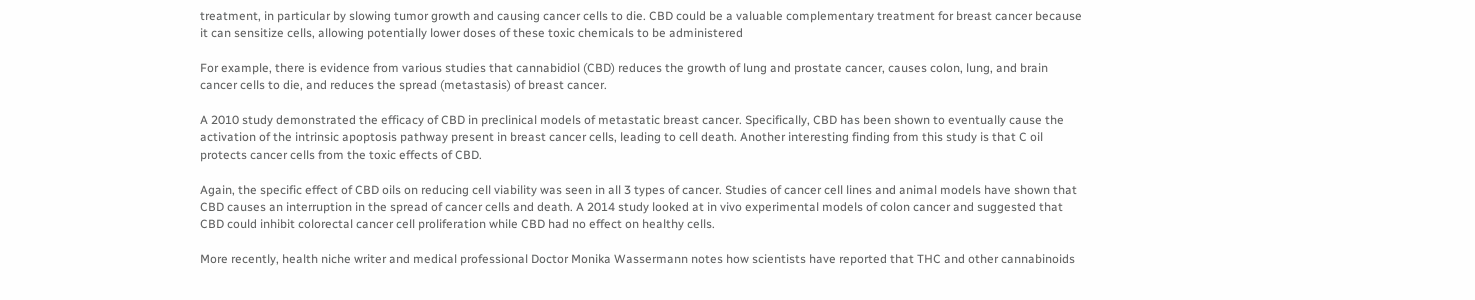treatment, in particular by slowing tumor growth and causing cancer cells to die. CBD could be a valuable complementary treatment for breast cancer because it can sensitize cells, allowing potentially lower doses of these toxic chemicals to be administered

For example, there is evidence from various studies that cannabidiol (CBD) reduces the growth of lung and prostate cancer, causes colon, lung, and brain cancer cells to die, and reduces the spread (metastasis) of breast cancer.

A 2010 study demonstrated the efficacy of CBD in preclinical models of metastatic breast cancer. Specifically, CBD has been shown to eventually cause the activation of the intrinsic apoptosis pathway present in breast cancer cells, leading to cell death. Another interesting finding from this study is that C oil protects cancer cells from the toxic effects of CBD.

Again, the specific effect of CBD oils on reducing cell viability was seen in all 3 types of cancer. Studies of cancer cell lines and animal models have shown that CBD causes an interruption in the spread of cancer cells and death. A 2014 study looked at in vivo experimental models of colon cancer and suggested that CBD could inhibit colorectal cancer cell proliferation while CBD had no effect on healthy cells.

More recently, health niche writer and medical professional Doctor Monika Wassermann notes how scientists have reported that THC and other cannabinoids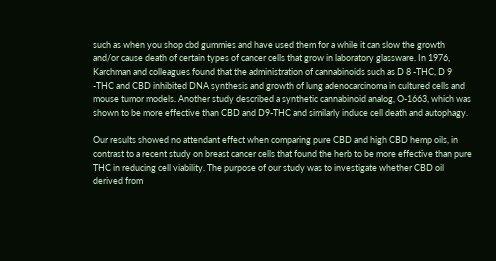such as when you shop cbd gummies and have used them for a while it can slow the growth and/or cause death of certain types of cancer cells that grow in laboratory glassware. In 1976, Karchman and colleagues found that the administration of cannabinoids such as D 8 -THC, D 9 -THC and CBD inhibited DNA synthesis and growth of lung adenocarcinoma in cultured cells and mouse tumor models. Another study described a synthetic cannabinoid analog, O-1663, which was shown to be more effective than CBD and D9-THC and similarly induce cell death and autophagy.

Our results showed no attendant effect when comparing pure CBD and high CBD hemp oils, in contrast to a recent study on breast cancer cells that found the herb to be more effective than pure THC in reducing cell viability. The purpose of our study was to investigate whether CBD oil derived from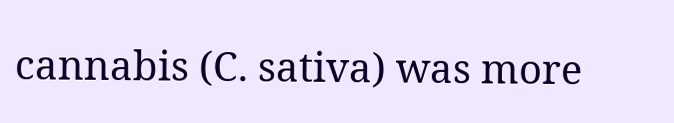cannabis (C. sativa) was more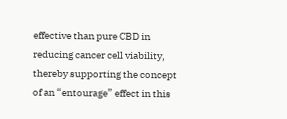effective than pure CBD in reducing cancer cell viability, thereby supporting the concept of an “entourage” effect in this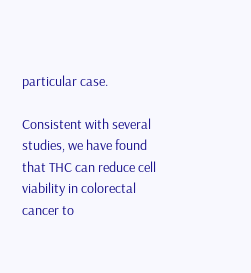particular case.

Consistent with several studies, we have found that THC can reduce cell viability in colorectal cancer to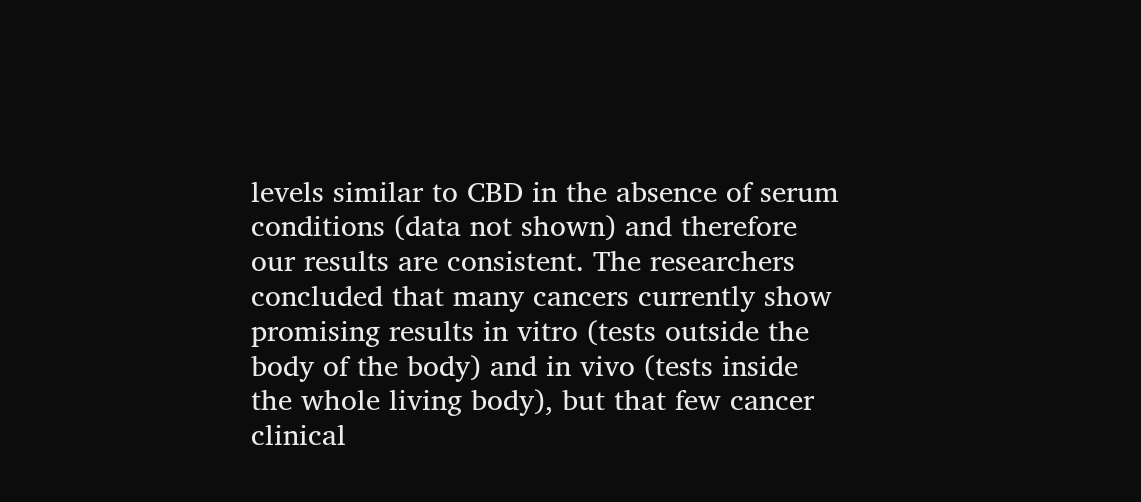levels similar to CBD in the absence of serum conditions (data not shown) and therefore our results are consistent. The researchers concluded that many cancers currently show promising results in vitro (tests outside the body of the body) and in vivo (tests inside the whole living body), but that few cancer clinical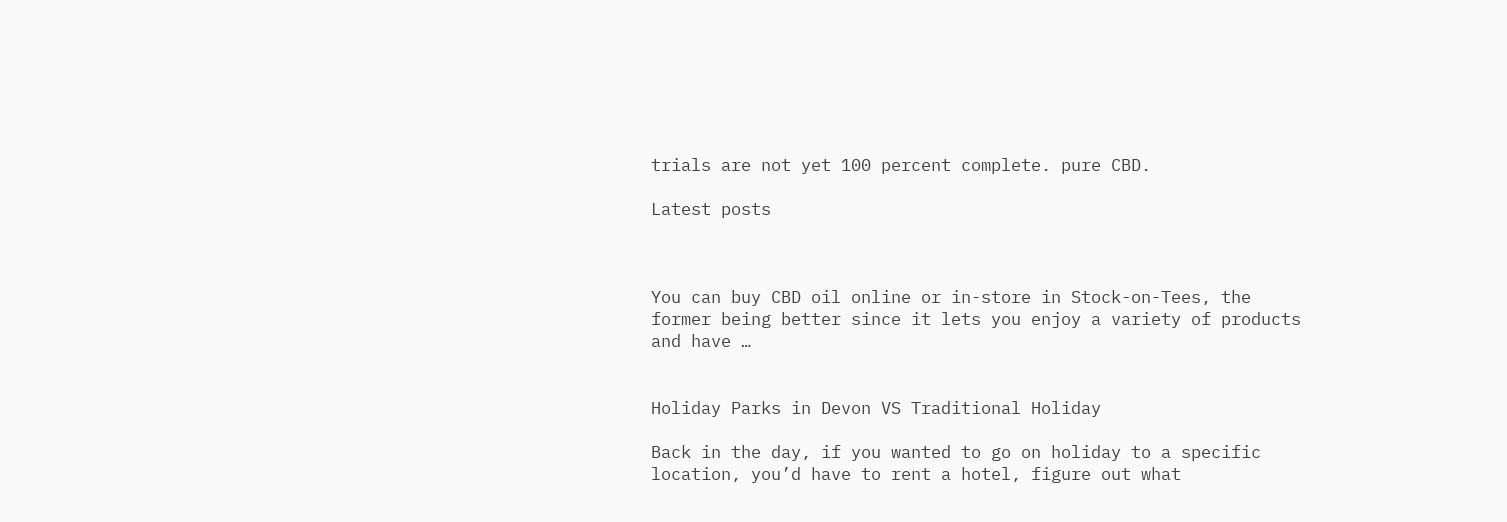trials are not yet 100 percent complete. pure CBD.

Latest posts



You can buy CBD oil online or in-store in Stock-on-Tees, the former being better since it lets you enjoy a variety of products and have …


Holiday Parks in Devon VS Traditional Holiday

Back in the day, if you wanted to go on holiday to a specific location, you’d have to rent a hotel, figure out what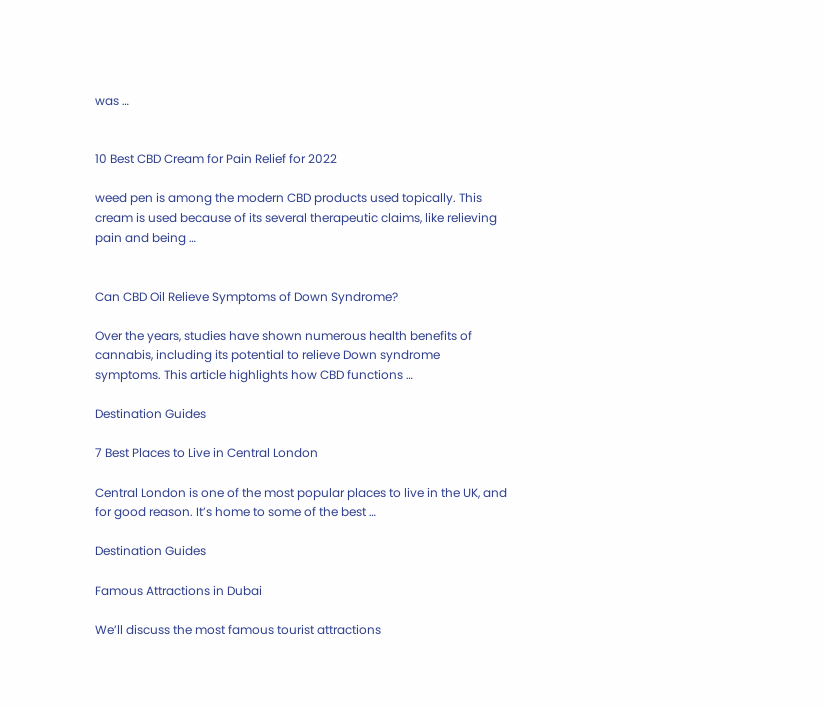was …


10 Best CBD Cream for Pain Relief for 2022

weed pen is among the modern CBD products used topically. This cream is used because of its several therapeutic claims, like relieving pain and being …


Can CBD Oil Relieve Symptoms of Down Syndrome?

Over the years, studies have shown numerous health benefits of cannabis, including its potential to relieve Down syndrome symptoms. This article highlights how CBD functions …

Destination Guides

7 Best Places to Live in Central London

Central London is one of the most popular places to live in the UK, and for good reason. It’s home to some of the best …

Destination Guides

Famous Attractions in Dubai

We’ll discuss the most famous tourist attractions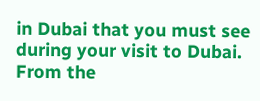in Dubai that you must see during your visit to Dubai. From the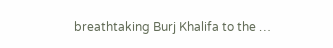breathtaking Burj Khalifa to the …